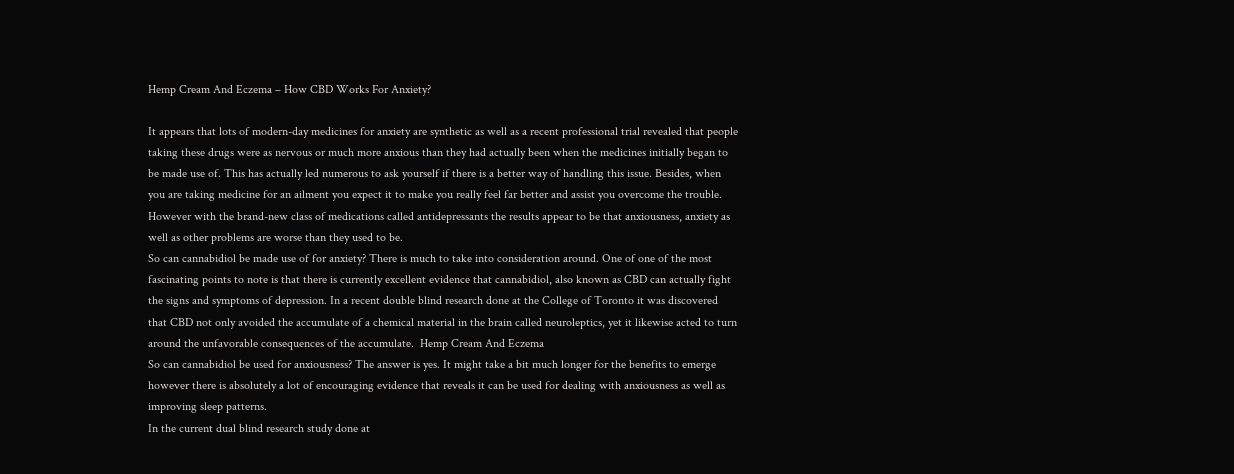Hemp Cream And Eczema – How CBD Works For Anxiety?

It appears that lots of modern-day medicines for anxiety are synthetic as well as a recent professional trial revealed that people taking these drugs were as nervous or much more anxious than they had actually been when the medicines initially began to be made use of. This has actually led numerous to ask yourself if there is a better way of handling this issue. Besides, when you are taking medicine for an ailment you expect it to make you really feel far better and assist you overcome the trouble. However with the brand-new class of medications called antidepressants the results appear to be that anxiousness, anxiety as well as other problems are worse than they used to be.
So can cannabidiol be made use of for anxiety? There is much to take into consideration around. One of one of the most fascinating points to note is that there is currently excellent evidence that cannabidiol, also known as CBD can actually fight the signs and symptoms of depression. In a recent double blind research done at the College of Toronto it was discovered that CBD not only avoided the accumulate of a chemical material in the brain called neuroleptics, yet it likewise acted to turn around the unfavorable consequences of the accumulate.  Hemp Cream And Eczema
So can cannabidiol be used for anxiousness? The answer is yes. It might take a bit much longer for the benefits to emerge however there is absolutely a lot of encouraging evidence that reveals it can be used for dealing with anxiousness as well as improving sleep patterns.
In the current dual blind research study done at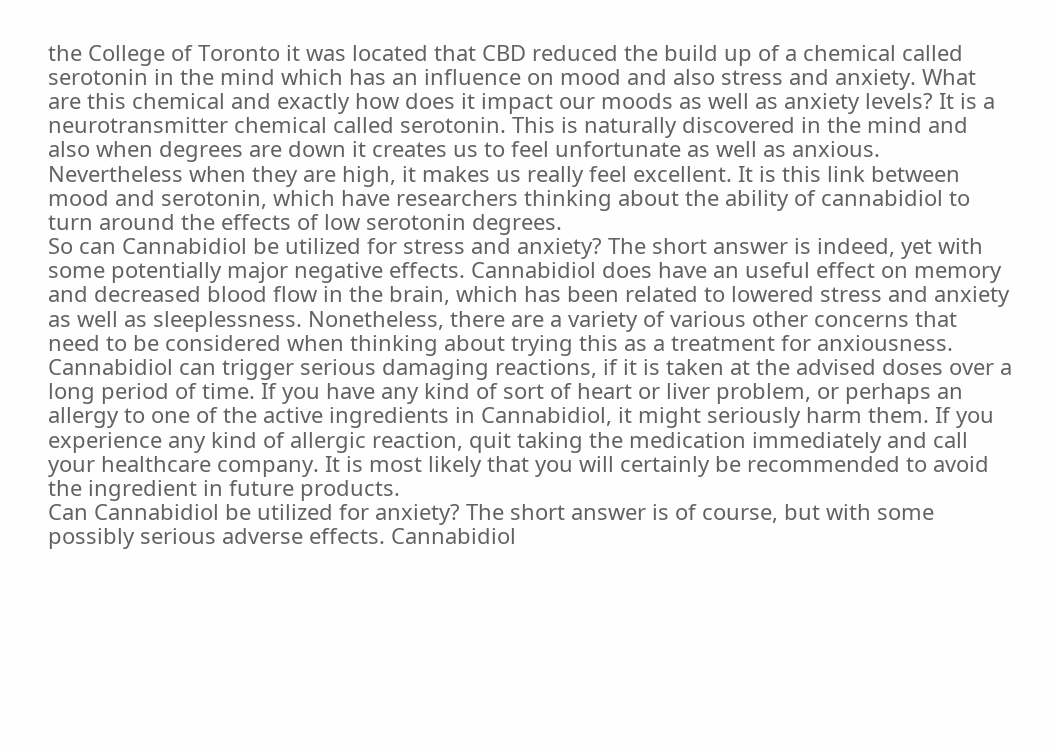the College of Toronto it was located that CBD reduced the build up of a chemical called serotonin in the mind which has an influence on mood and also stress and anxiety. What are this chemical and exactly how does it impact our moods as well as anxiety levels? It is a neurotransmitter chemical called serotonin. This is naturally discovered in the mind and also when degrees are down it creates us to feel unfortunate as well as anxious. Nevertheless when they are high, it makes us really feel excellent. It is this link between mood and serotonin, which have researchers thinking about the ability of cannabidiol to turn around the effects of low serotonin degrees.
So can Cannabidiol be utilized for stress and anxiety? The short answer is indeed, yet with some potentially major negative effects. Cannabidiol does have an useful effect on memory and decreased blood flow in the brain, which has been related to lowered stress and anxiety as well as sleeplessness. Nonetheless, there are a variety of various other concerns that need to be considered when thinking about trying this as a treatment for anxiousness.
Cannabidiol can trigger serious damaging reactions, if it is taken at the advised doses over a long period of time. If you have any kind of sort of heart or liver problem, or perhaps an allergy to one of the active ingredients in Cannabidiol, it might seriously harm them. If you experience any kind of allergic reaction, quit taking the medication immediately and call your healthcare company. It is most likely that you will certainly be recommended to avoid the ingredient in future products.
Can Cannabidiol be utilized for anxiety? The short answer is of course, but with some possibly serious adverse effects. Cannabidiol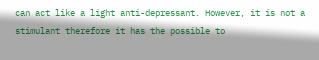can act like a light anti-depressant. However, it is not a stimulant therefore it has the possible to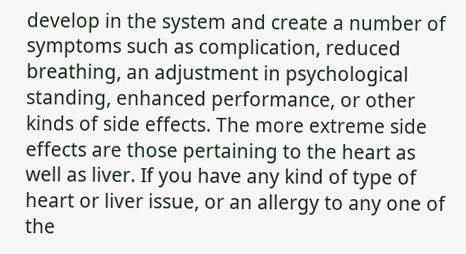develop in the system and create a number of symptoms such as complication, reduced breathing, an adjustment in psychological standing, enhanced performance, or other kinds of side effects. The more extreme side effects are those pertaining to the heart as well as liver. If you have any kind of type of heart or liver issue, or an allergy to any one of the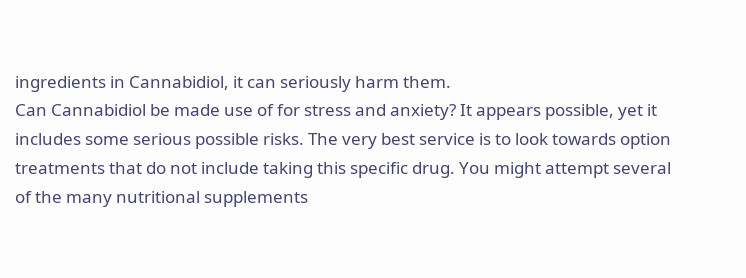ingredients in Cannabidiol, it can seriously harm them.
Can Cannabidiol be made use of for stress and anxiety? It appears possible, yet it includes some serious possible risks. The very best service is to look towards option treatments that do not include taking this specific drug. You might attempt several of the many nutritional supplements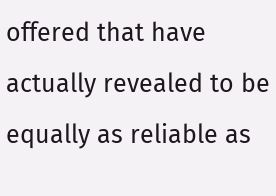offered that have actually revealed to be equally as reliable as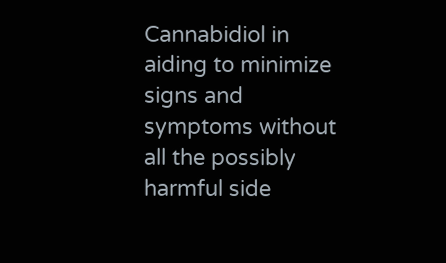Cannabidiol in aiding to minimize signs and symptoms without all the possibly harmful side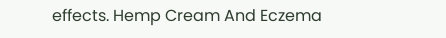effects. Hemp Cream And Eczema